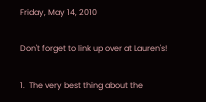Friday, May 14, 2010

Don't forget to link up over at Lauren's!

1.  The very best thing about the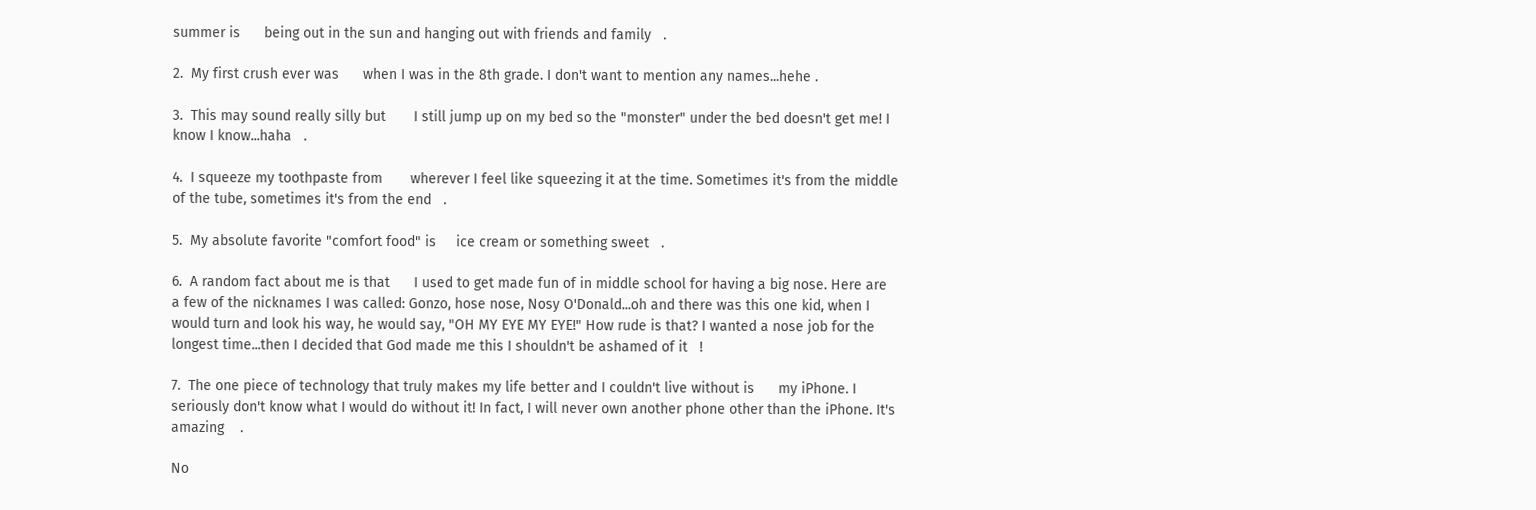summer is      being out in the sun and hanging out with friends and family   .

2.  My first crush ever was      when I was in the 8th grade. I don't want to mention any names...hehe .

3.  This may sound really silly but       I still jump up on my bed so the "monster" under the bed doesn't get me! I know I know...haha   .

4.  I squeeze my toothpaste from       wherever I feel like squeezing it at the time. Sometimes it's from the middle of the tube, sometimes it's from the end   .

5.  My absolute favorite "comfort food" is     ice cream or something sweet   .

6.  A random fact about me is that      I used to get made fun of in middle school for having a big nose. Here are a few of the nicknames I was called: Gonzo, hose nose, Nosy O'Donald...oh and there was this one kid, when I would turn and look his way, he would say, "OH MY EYE MY EYE!" How rude is that? I wanted a nose job for the longest time...then I decided that God made me this I shouldn't be ashamed of it   !

7.  The one piece of technology that truly makes my life better and I couldn't live without is      my iPhone. I seriously don't know what I would do without it! In fact, I will never own another phone other than the iPhone. It's amazing    .

No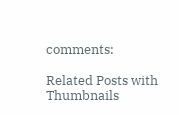comments:

Related Posts with Thumbnails